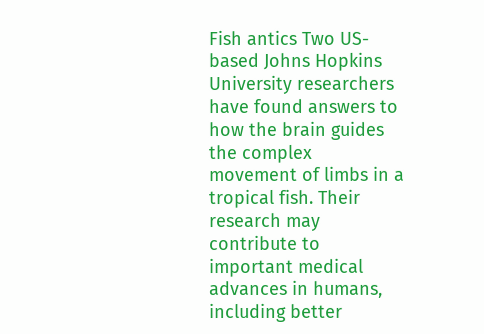Fish antics Two US-based Johns Hopkins University researchers have found answers to how the brain guides the complex movement of limbs in a tropical fish. Their research may contribute to important medical advances in humans, including better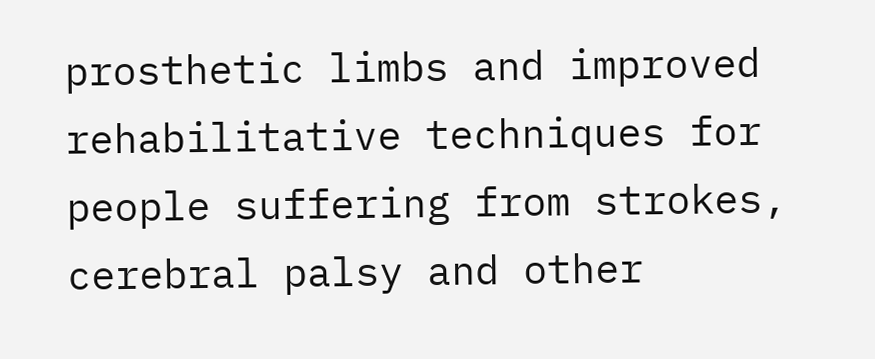prosthetic limbs and improved rehabilitative techniques for people suffering from strokes, cerebral palsy and other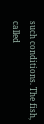such conditions. The fish, called